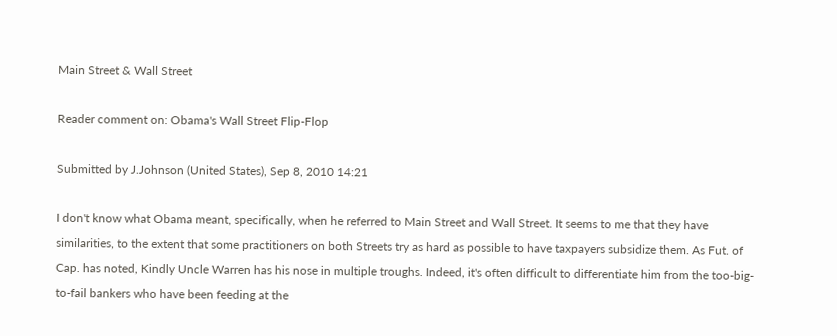Main Street & Wall Street

Reader comment on: Obama's Wall Street Flip-Flop

Submitted by J.Johnson (United States), Sep 8, 2010 14:21

I don't know what Obama meant, specifically, when he referred to Main Street and Wall Street. It seems to me that they have similarities, to the extent that some practitioners on both Streets try as hard as possible to have taxpayers subsidize them. As Fut. of Cap. has noted, Kindly Uncle Warren has his nose in multiple troughs. Indeed, it's often difficult to differentiate him from the too-big-to-fail bankers who have been feeding at the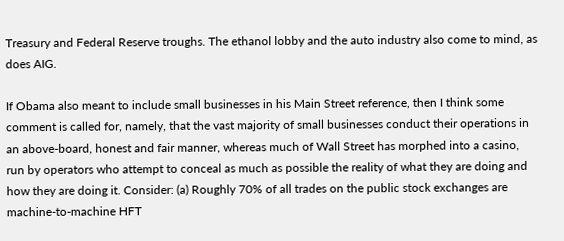Treasury and Federal Reserve troughs. The ethanol lobby and the auto industry also come to mind, as does AIG.

If Obama also meant to include small businesses in his Main Street reference, then I think some comment is called for, namely, that the vast majority of small businesses conduct their operations in an above-board, honest and fair manner, whereas much of Wall Street has morphed into a casino, run by operators who attempt to conceal as much as possible the reality of what they are doing and how they are doing it. Consider: (a) Roughly 70% of all trades on the public stock exchanges are machine-to-machine HFT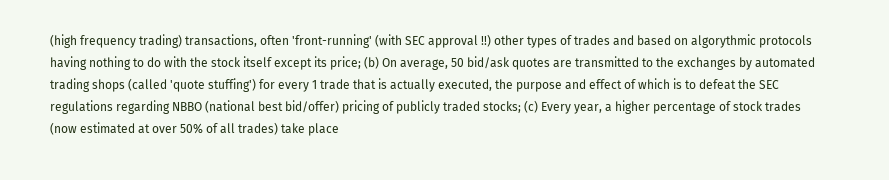(high frequency trading) transactions, often 'front-running' (with SEC approval !!) other types of trades and based on algorythmic protocols having nothing to do with the stock itself except its price; (b) On average, 50 bid/ask quotes are transmitted to the exchanges by automated trading shops (called 'quote stuffing') for every 1 trade that is actually executed, the purpose and effect of which is to defeat the SEC regulations regarding NBBO (national best bid/offer) pricing of publicly traded stocks; (c) Every year, a higher percentage of stock trades (now estimated at over 50% of all trades) take place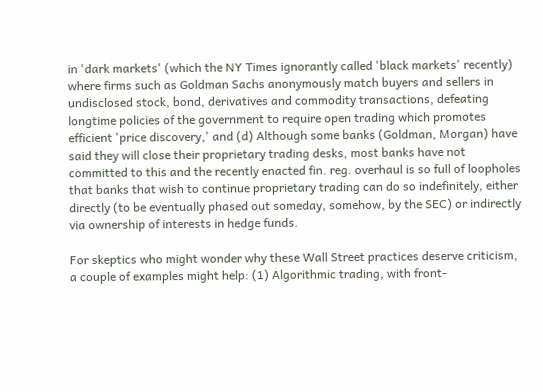in 'dark markets' (which the NY Times ignorantly called 'black markets' recently) where firms such as Goldman Sachs anonymously match buyers and sellers in undisclosed stock, bond, derivatives and commodity transactions, defeating longtime policies of the government to require open trading which promotes efficient 'price discovery,' and (d) Although some banks (Goldman, Morgan) have said they will close their proprietary trading desks, most banks have not committed to this and the recently enacted fin. reg. overhaul is so full of loopholes that banks that wish to continue proprietary trading can do so indefinitely, either directly (to be eventually phased out someday, somehow, by the SEC) or indirectly via ownership of interests in hedge funds.

For skeptics who might wonder why these Wall Street practices deserve criticism, a couple of examples might help: (1) Algorithmic trading, with front-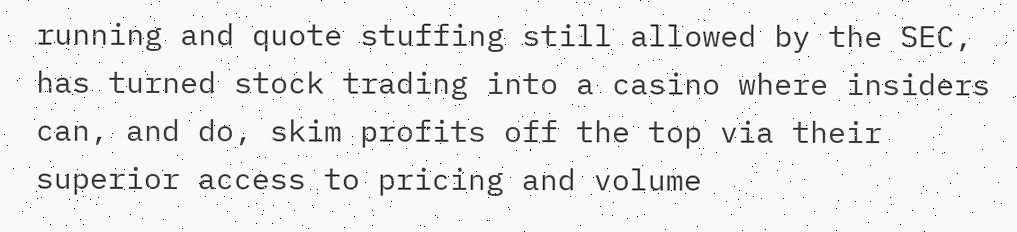running and quote stuffing still allowed by the SEC, has turned stock trading into a casino where insiders can, and do, skim profits off the top via their superior access to pricing and volume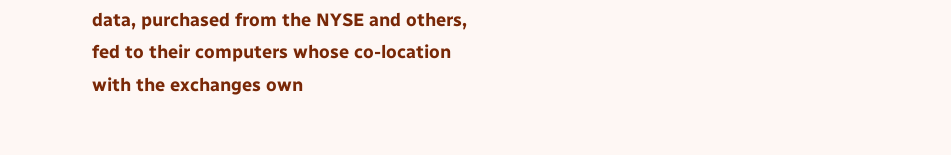data, purchased from the NYSE and others, fed to their computers whose co-location with the exchanges own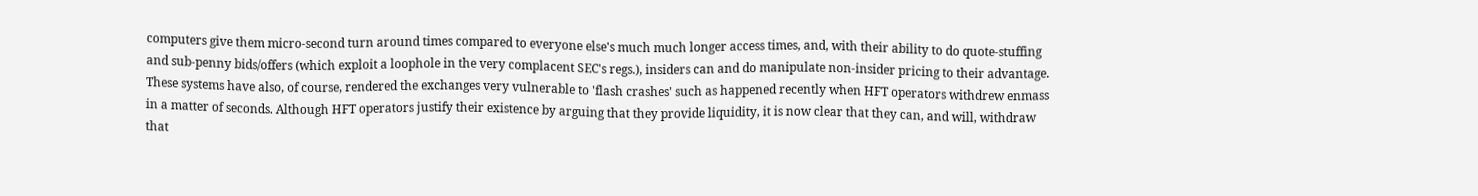computers give them micro-second turn around times compared to everyone else's much much longer access times, and, with their ability to do quote-stuffing and sub-penny bids/offers (which exploit a loophole in the very complacent SEC's regs.), insiders can and do manipulate non-insider pricing to their advantage. These systems have also, of course, rendered the exchanges very vulnerable to 'flash crashes' such as happened recently when HFT operators withdrew enmass in a matter of seconds. Although HFT operators justify their existence by arguing that they provide liquidity, it is now clear that they can, and will, withdraw that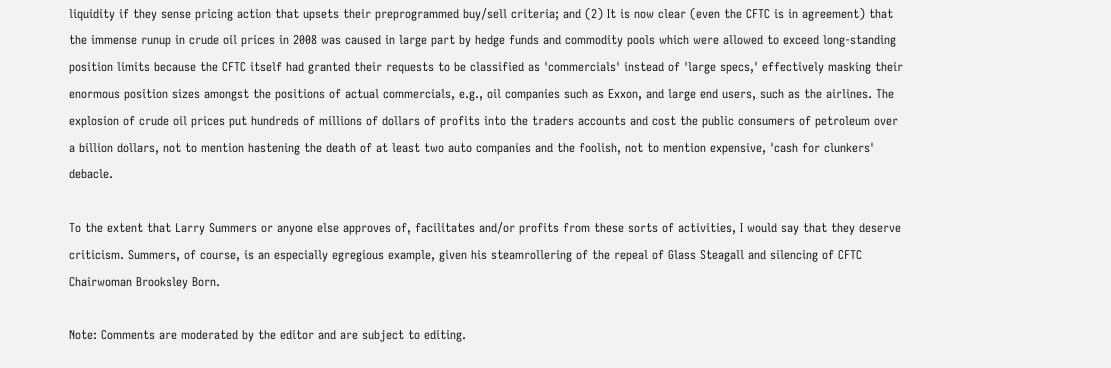liquidity if they sense pricing action that upsets their preprogrammed buy/sell criteria; and (2) It is now clear (even the CFTC is in agreement) that the immense runup in crude oil prices in 2008 was caused in large part by hedge funds and commodity pools which were allowed to exceed long-standing position limits because the CFTC itself had granted their requests to be classified as 'commercials' instead of 'large specs,' effectively masking their enormous position sizes amongst the positions of actual commercials, e.g., oil companies such as Exxon, and large end users, such as the airlines. The explosion of crude oil prices put hundreds of millions of dollars of profits into the traders accounts and cost the public consumers of petroleum over a billion dollars, not to mention hastening the death of at least two auto companies and the foolish, not to mention expensive, 'cash for clunkers' debacle.

To the extent that Larry Summers or anyone else approves of, facilitates and/or profits from these sorts of activities, I would say that they deserve criticism. Summers, of course, is an especially egregious example, given his steamrollering of the repeal of Glass Steagall and silencing of CFTC Chairwoman Brooksley Born.

Note: Comments are moderated by the editor and are subject to editing.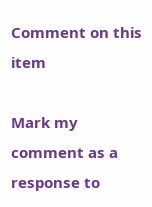Comment on this item

Mark my comment as a response to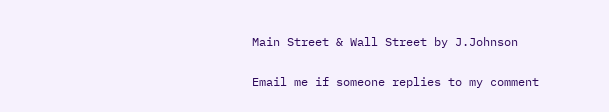Main Street & Wall Street by J.Johnson

Email me if someone replies to my comment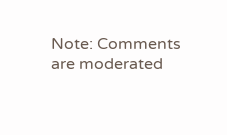Note: Comments are moderated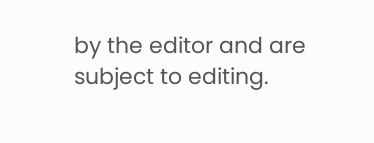by the editor and are subject to editing.